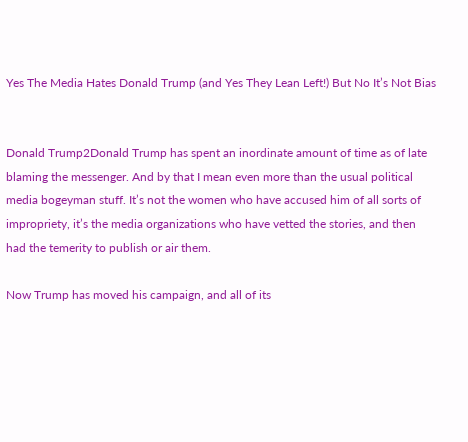Yes The Media Hates Donald Trump (and Yes They Lean Left!) But No It’s Not Bias


Donald Trump2Donald Trump has spent an inordinate amount of time as of late blaming the messenger. And by that I mean even more than the usual political media bogeyman stuff. It’s not the women who have accused him of all sorts of impropriety, it’s the media organizations who have vetted the stories, and then had the temerity to publish or air them.

Now Trump has moved his campaign, and all of its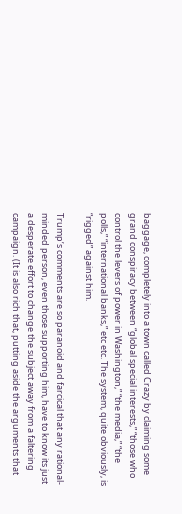baggage, completely into a town called Crazy by claiming some grand conspiracy between “global special interests,” “those who control the levers of power in Washington,” “the media,” “the polls,” “international banks,” etc etc. The system, quite obviously, is “rigged” against him.

Trump’s comments are so paranoid and farcical that any rational-minded person, even those supporting him, have to know its just a desperate effort to change the subject away from a faltering campaign. (It is also rich that, putting aside the arguments that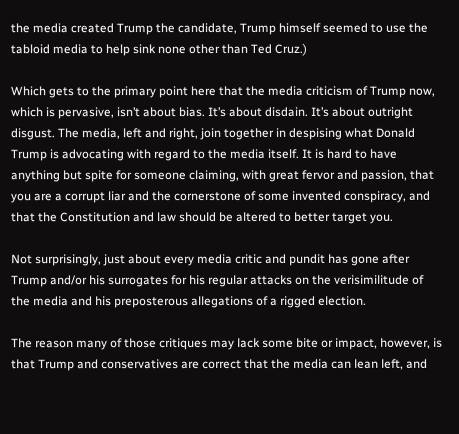the media created Trump the candidate, Trump himself seemed to use the tabloid media to help sink none other than Ted Cruz.)

Which gets to the primary point here that the media criticism of Trump now, which is pervasive, isn’t about bias. It’s about disdain. It’s about outright disgust. The media, left and right, join together in despising what Donald Trump is advocating with regard to the media itself. It is hard to have anything but spite for someone claiming, with great fervor and passion, that you are a corrupt liar and the cornerstone of some invented conspiracy, and that the Constitution and law should be altered to better target you.

Not surprisingly, just about every media critic and pundit has gone after Trump and/or his surrogates for his regular attacks on the verisimilitude of the media and his preposterous allegations of a rigged election.

The reason many of those critiques may lack some bite or impact, however, is that Trump and conservatives are correct that the media can lean left, and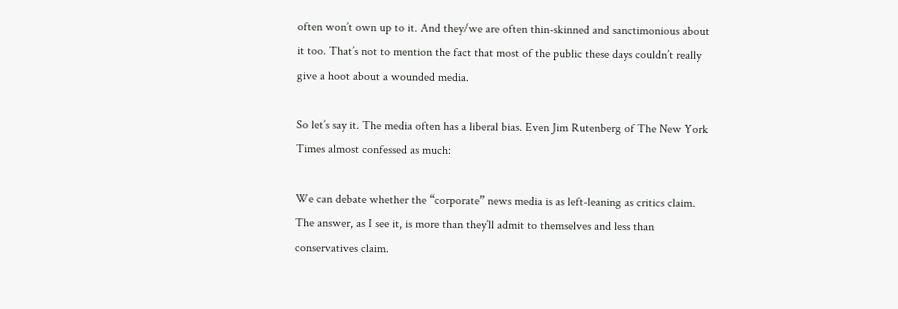often won’t own up to it. And they/we are often thin-skinned and sanctimonious about it too. That’s not to mention the fact that most of the public these days couldn’t really give a hoot about a wounded media.

So let’s say it. The media often has a liberal bias. Even Jim Rutenberg of The New York Times almost confessed as much:

We can debate whether the “corporate” news media is as left-leaning as critics claim. The answer, as I see it, is more than they’ll admit to themselves and less than conservatives claim.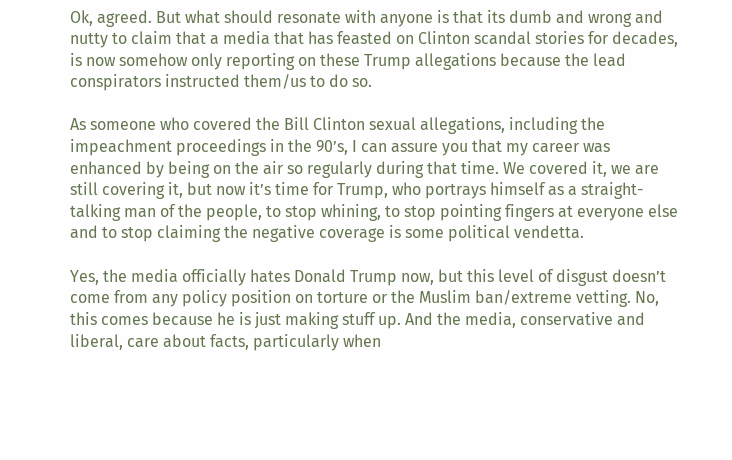Ok, agreed. But what should resonate with anyone is that its dumb and wrong and nutty to claim that a media that has feasted on Clinton scandal stories for decades, is now somehow only reporting on these Trump allegations because the lead conspirators instructed them/us to do so.

As someone who covered the Bill Clinton sexual allegations, including the impeachment proceedings in the 90’s, I can assure you that my career was enhanced by being on the air so regularly during that time. We covered it, we are still covering it, but now it’s time for Trump, who portrays himself as a straight-talking man of the people, to stop whining, to stop pointing fingers at everyone else and to stop claiming the negative coverage is some political vendetta.

Yes, the media officially hates Donald Trump now, but this level of disgust doesn’t come from any policy position on torture or the Muslim ban/extreme vetting. No, this comes because he is just making stuff up. And the media, conservative and liberal, care about facts, particularly when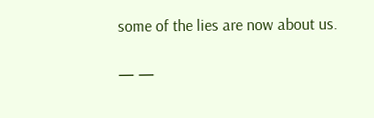some of the lies are now about us.

— —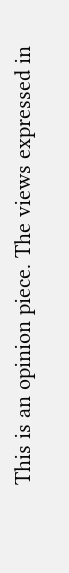This is an opinion piece. The views expressed in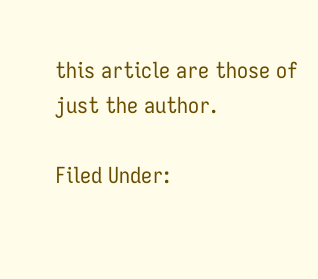this article are those of just the author.

Filed Under: